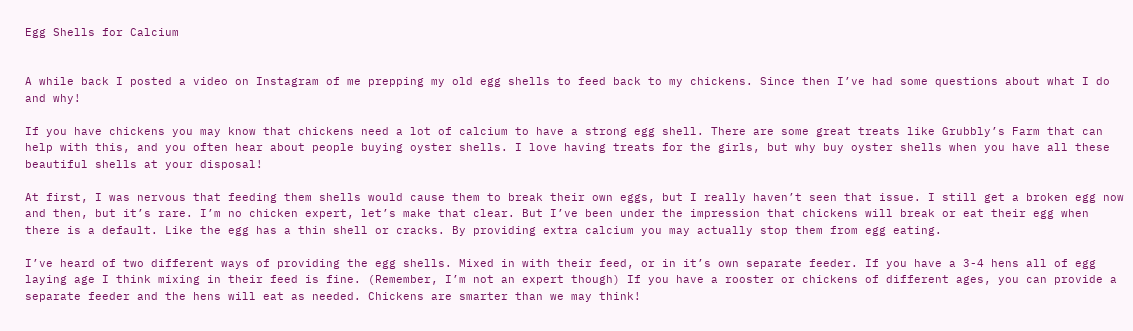Egg Shells for Calcium


A while back I posted a video on Instagram of me prepping my old egg shells to feed back to my chickens. Since then I’ve had some questions about what I do and why!

If you have chickens you may know that chickens need a lot of calcium to have a strong egg shell. There are some great treats like Grubbly’s Farm that can help with this, and you often hear about people buying oyster shells. I love having treats for the girls, but why buy oyster shells when you have all these beautiful shells at your disposal!

At first, I was nervous that feeding them shells would cause them to break their own eggs, but I really haven’t seen that issue. I still get a broken egg now and then, but it’s rare. I’m no chicken expert, let’s make that clear. But I’ve been under the impression that chickens will break or eat their egg when there is a default. Like the egg has a thin shell or cracks. By providing extra calcium you may actually stop them from egg eating.

I’ve heard of two different ways of providing the egg shells. Mixed in with their feed, or in it’s own separate feeder. If you have a 3-4 hens all of egg laying age I think mixing in their feed is fine. (Remember, I’m not an expert though) If you have a rooster or chickens of different ages, you can provide a separate feeder and the hens will eat as needed. Chickens are smarter than we may think!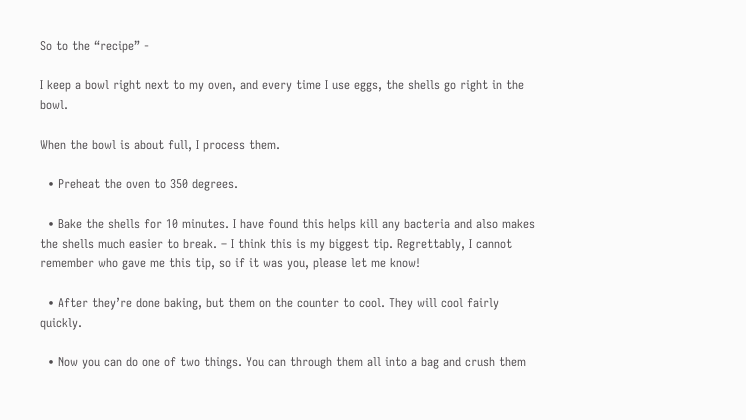So to the “recipe” -

I keep a bowl right next to my oven, and every time I use eggs, the shells go right in the bowl.

When the bowl is about full, I process them.

  • Preheat the oven to 350 degrees.

  • Bake the shells for 10 minutes. I have found this helps kill any bacteria and also makes the shells much easier to break. – I think this is my biggest tip. Regrettably, I cannot remember who gave me this tip, so if it was you, please let me know!

  • After they’re done baking, but them on the counter to cool. They will cool fairly quickly.

  • Now you can do one of two things. You can through them all into a bag and crush them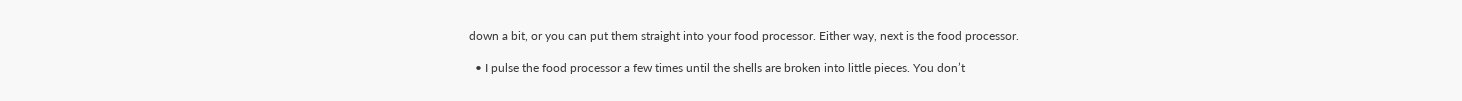down a bit, or you can put them straight into your food processor. Either way, next is the food processor.

  • I pulse the food processor a few times until the shells are broken into little pieces. You don’t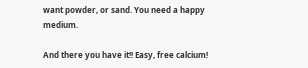want powder, or sand. You need a happy medium.

And there you have it!! Easy, free calcium!